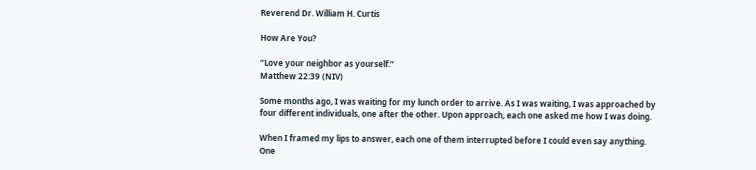Reverend Dr. William H. Curtis

How Are You?

“Love your neighbor as yourself.”
Matthew 22:39 (NIV)

Some months ago, I was waiting for my lunch order to arrive. As I was waiting, I was approached by four different individuals, one after the other. Upon approach, each one asked me how I was doing.

When I framed my lips to answer, each one of them interrupted before I could even say anything. One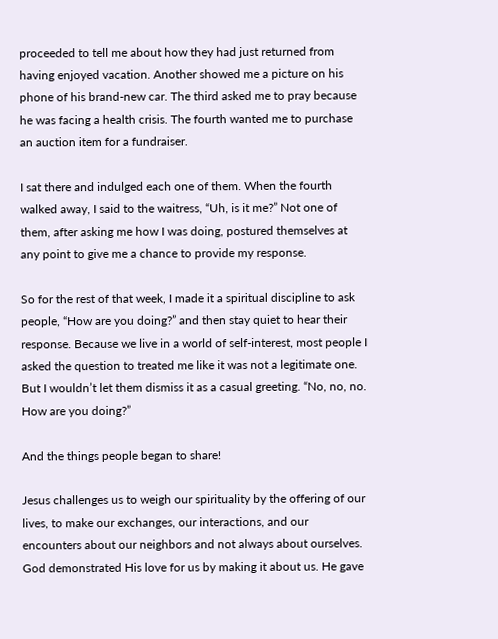proceeded to tell me about how they had just returned from having enjoyed vacation. Another showed me a picture on his phone of his brand-new car. The third asked me to pray because he was facing a health crisis. The fourth wanted me to purchase an auction item for a fundraiser.

I sat there and indulged each one of them. When the fourth walked away, I said to the waitress, “Uh, is it me?” Not one of them, after asking me how I was doing, postured themselves at any point to give me a chance to provide my response.

So for the rest of that week, I made it a spiritual discipline to ask people, “How are you doing?” and then stay quiet to hear their response. Because we live in a world of self-interest, most people I asked the question to treated me like it was not a legitimate one. But I wouldn’t let them dismiss it as a casual greeting. “No, no, no. How are you doing?”

And the things people began to share!

Jesus challenges us to weigh our spirituality by the offering of our lives, to make our exchanges, our interactions, and our encounters about our neighbors and not always about ourselves. God demonstrated His love for us by making it about us. He gave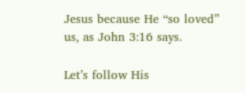Jesus because He “so loved” us, as John 3:16 says.

Let’s follow His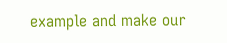example and make our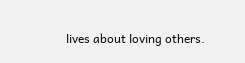lives about loving others.